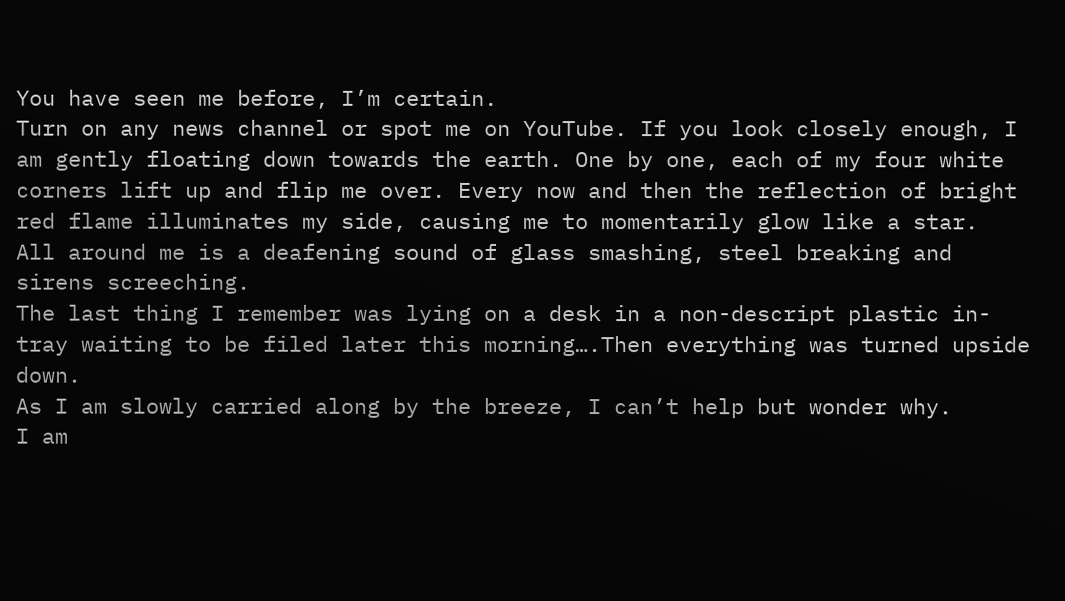You have seen me before, I’m certain.
Turn on any news channel or spot me on YouTube. If you look closely enough, I am gently floating down towards the earth. One by one, each of my four white corners lift up and flip me over. Every now and then the reflection of bright red flame illuminates my side, causing me to momentarily glow like a star.
All around me is a deafening sound of glass smashing, steel breaking and sirens screeching.
The last thing I remember was lying on a desk in a non-descript plastic in-tray waiting to be filed later this morning….Then everything was turned upside down.
As I am slowly carried along by the breeze, I can’t help but wonder why.
I am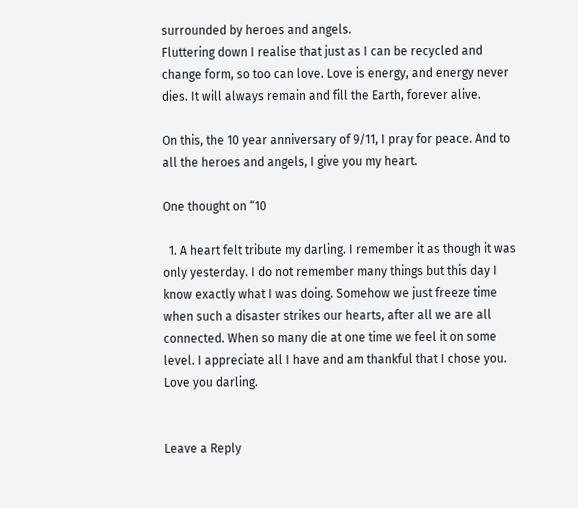surrounded by heroes and angels.
Fluttering down I realise that just as I can be recycled and change form, so too can love. Love is energy, and energy never dies. It will always remain and fill the Earth, forever alive.

On this, the 10 year anniversary of 9/11, I pray for peace. And to all the heroes and angels, I give you my heart.

One thought on “10

  1. A heart felt tribute my darling. I remember it as though it was only yesterday. I do not remember many things but this day I know exactly what I was doing. Somehow we just freeze time when such a disaster strikes our hearts, after all we are all connected. When so many die at one time we feel it on some level. I appreciate all I have and am thankful that I chose you. Love you darling.


Leave a Reply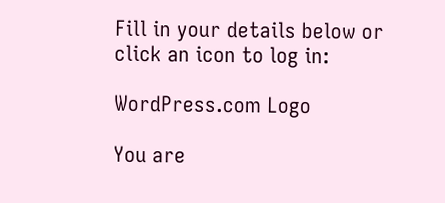Fill in your details below or click an icon to log in:

WordPress.com Logo

You are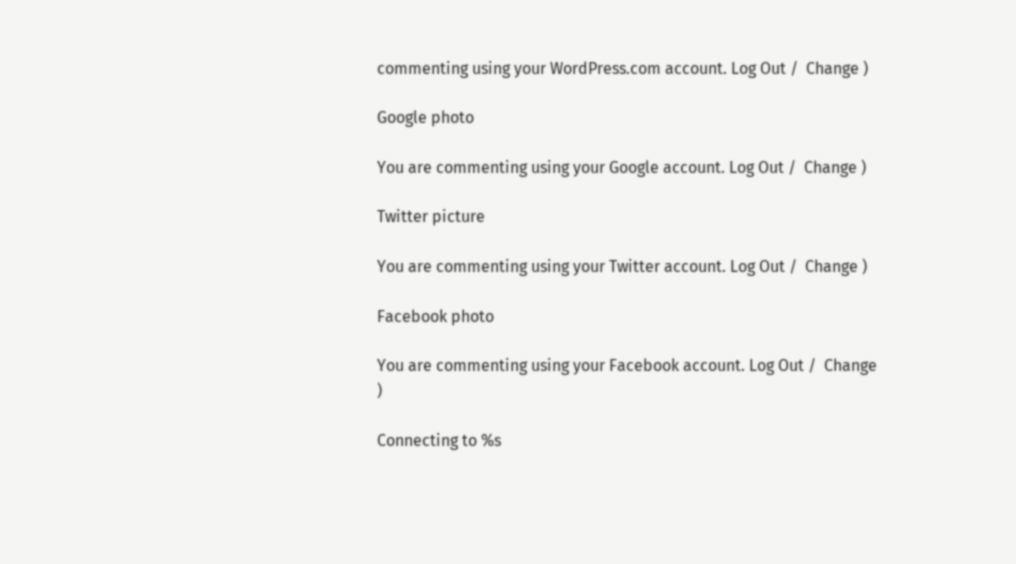commenting using your WordPress.com account. Log Out /  Change )

Google photo

You are commenting using your Google account. Log Out /  Change )

Twitter picture

You are commenting using your Twitter account. Log Out /  Change )

Facebook photo

You are commenting using your Facebook account. Log Out /  Change )

Connecting to %s